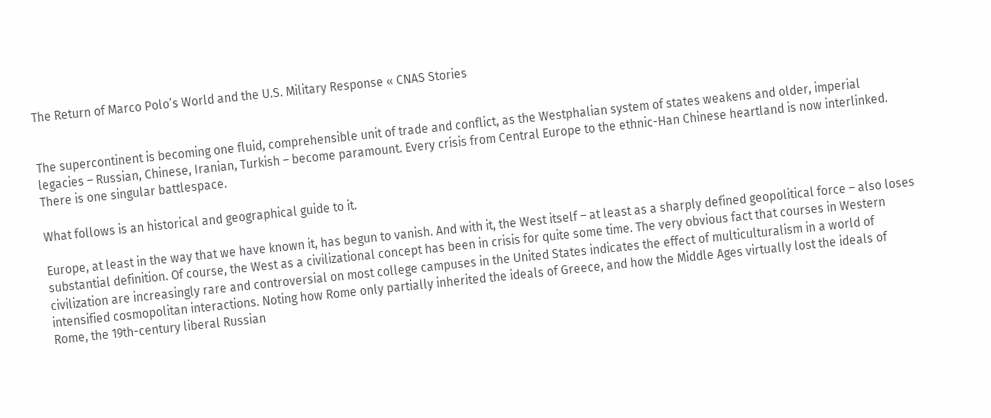The Return of Marco Polo’s World and the U.S. Military Response « CNAS Stories


The supercontinent is becoming one fluid, comprehensible unit of trade and conflict, as the Westphalian system of states weakens and older, imperial legacies – Russian, Chinese, Iranian, Turkish – become paramount. Every crisis from Central Europe to the ethnic-Han Chinese heartland is now interlinked. There is one singular battlespace.

What follows is an historical and geographical guide to it.

Europe, at least in the way that we have known it, has begun to vanish. And with it, the West itself – at least as a sharply defined geopolitical force – also loses substantial definition. Of course, the West as a civilizational concept has been in crisis for quite some time. The very obvious fact that courses in Western civilization are increasingly rare and controversial on most college campuses in the United States indicates the effect of multiculturalism in a world of intensified cosmopolitan interactions. Noting how Rome only partially inherited the ideals of Greece, and how the Middle Ages virtually lost the ideals of Rome, the 19th-century liberal Russian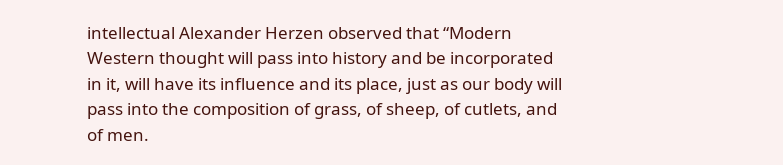intellectual Alexander Herzen observed that “Modern Western thought will pass into history and be incorporated in it, will have its influence and its place, just as our body will pass into the composition of grass, of sheep, of cutlets, and of men.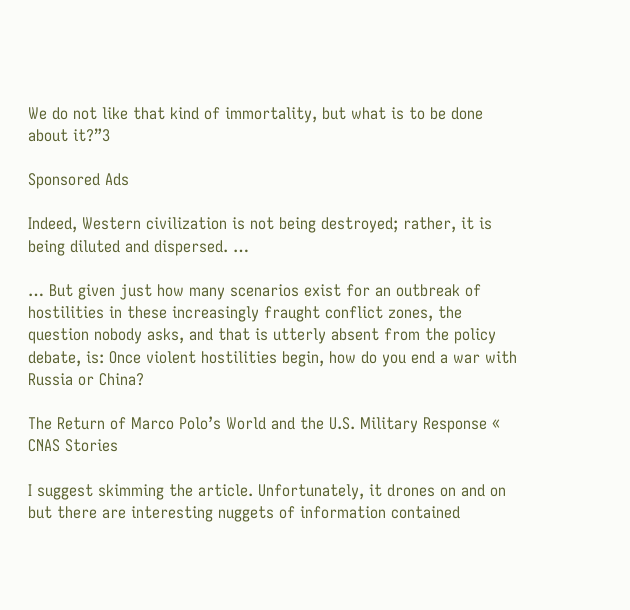We do not like that kind of immortality, but what is to be done about it?”3

Sponsored Ads

Indeed, Western civilization is not being destroyed; rather, it is being diluted and dispersed. …

… But given just how many scenarios exist for an outbreak of hostilities in these increasingly fraught conflict zones, the question nobody asks, and that is utterly absent from the policy debate, is: Once violent hostilities begin, how do you end a war with Russia or China?

The Return of Marco Polo’s World and the U.S. Military Response « CNAS Stories

I suggest skimming the article. Unfortunately, it drones on and on but there are interesting nuggets of information contained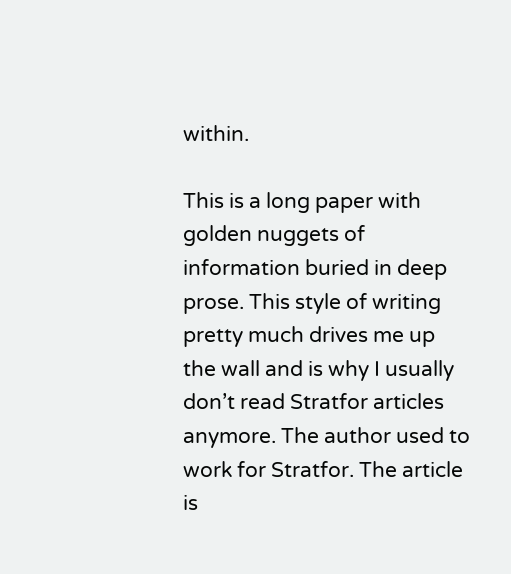within.

This is a long paper with golden nuggets of information buried in deep prose. This style of writing pretty much drives me up the wall and is why I usually don’t read Stratfor articles anymore. The author used to work for Stratfor. The article is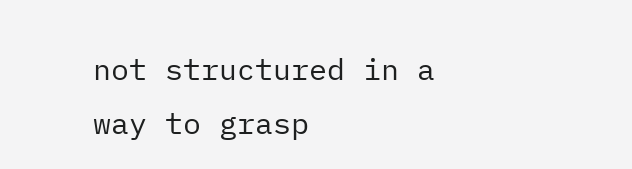not structured in a way to grasp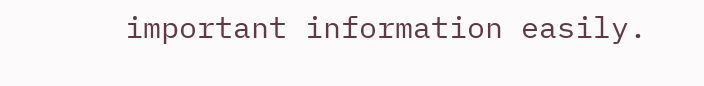important information easily.